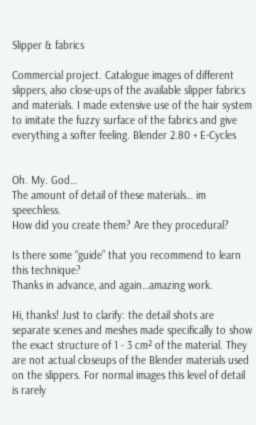Slipper & fabrics

Commercial project. Catalogue images of different slippers, also close-ups of the available slipper fabrics and materials. I made extensive use of the hair system to imitate the fuzzy surface of the fabrics and give everything a softer feeling. Blender 2.80 + E-Cycles


Oh. My. God…
The amount of detail of these materials… im speechless.
How did you create them? Are they procedural?

Is there some “guide” that you recommend to learn this technique?
Thanks in advance, and again…amazing work.

Hi, thanks! Just to clarify: the detail shots are separate scenes and meshes made specifically to show the exact structure of 1 - 3 cm² of the material. They are not actual closeups of the Blender materials used on the slippers. For normal images this level of detail is rarely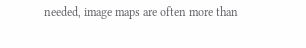needed, image maps are often more than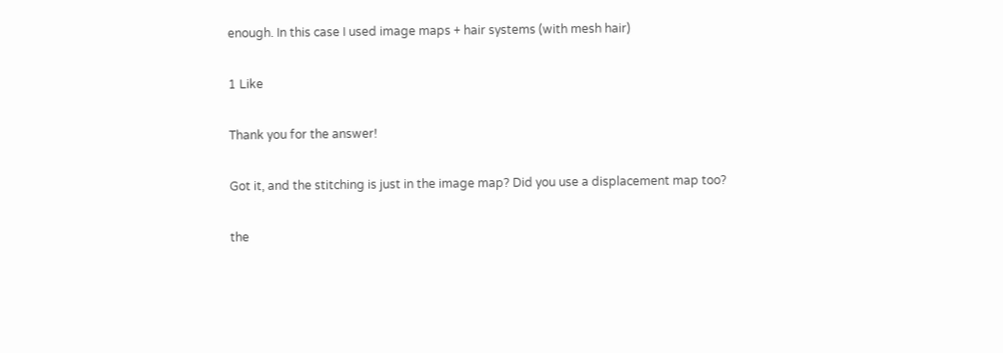enough. In this case I used image maps + hair systems (with mesh hair)

1 Like

Thank you for the answer!

Got it, and the stitching is just in the image map? Did you use a displacement map too?

the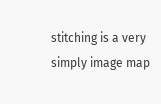stitching is a very simply image map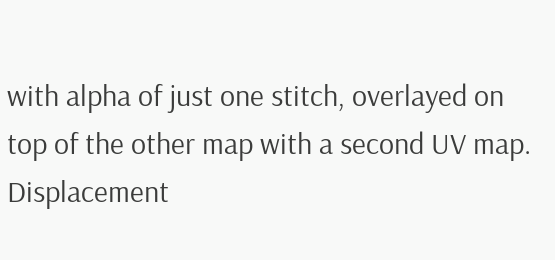with alpha of just one stitch, overlayed on top of the other map with a second UV map. Displacement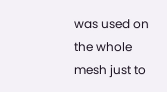was used on the whole mesh just to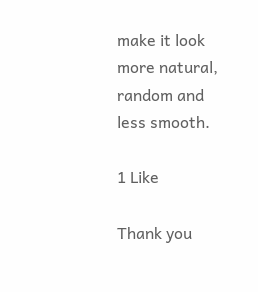make it look more natural, random and less smooth.

1 Like

Thank you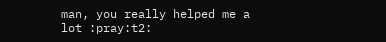man, you really helped me a lot :pray:t2: